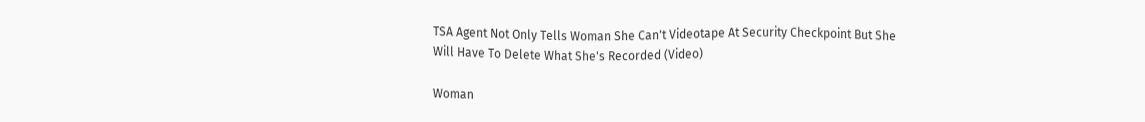TSA Agent Not Only Tells Woman She Can't Videotape At Security Checkpoint But She Will Have To Delete What She's Recorded (Video)

Woman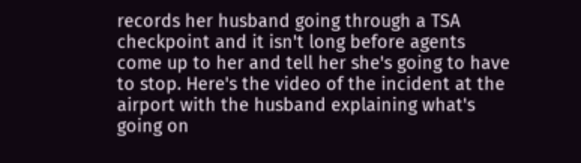records her husband going through a TSA checkpoint and it isn't long before agents come up to her and tell her she's going to have to stop. Here's the video of the incident at the airport with the husband explaining what's going on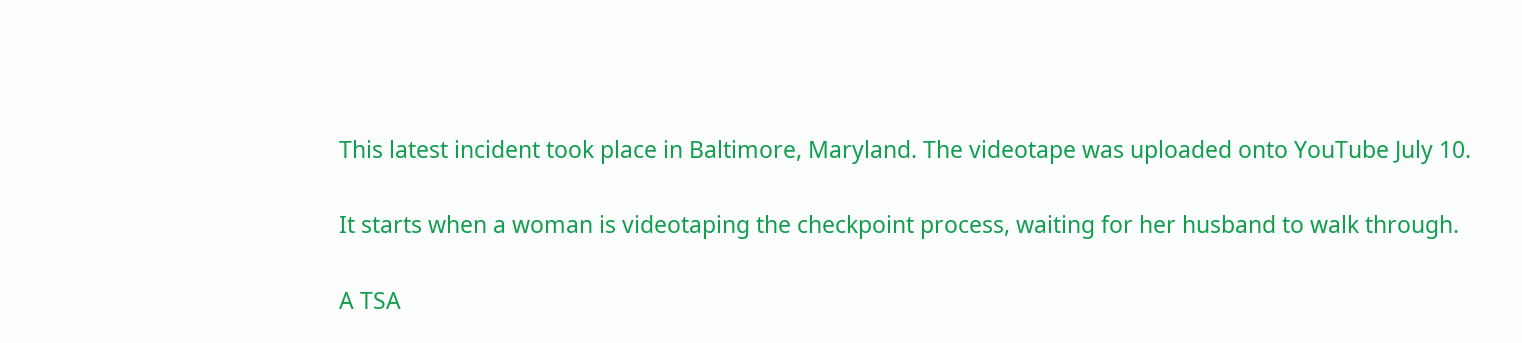This latest incident took place in Baltimore, Maryland. The videotape was uploaded onto YouTube July 10.

It starts when a woman is videotaping the checkpoint process, waiting for her husband to walk through.

A TSA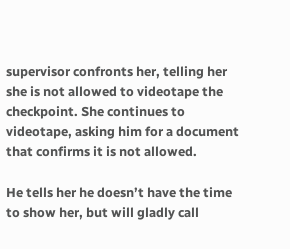supervisor confronts her, telling her she is not allowed to videotape the checkpoint. She continues to videotape, asking him for a document that confirms it is not allowed.

He tells her he doesn’t have the time to show her, but will gladly call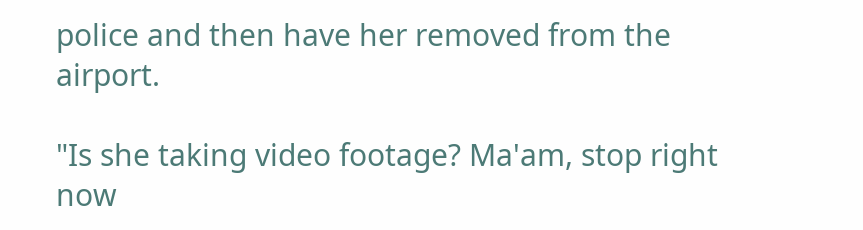police and then have her removed from the airport.

"Is she taking video footage? Ma'am, stop right now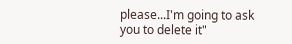please...I'm going to ask you to delete it"